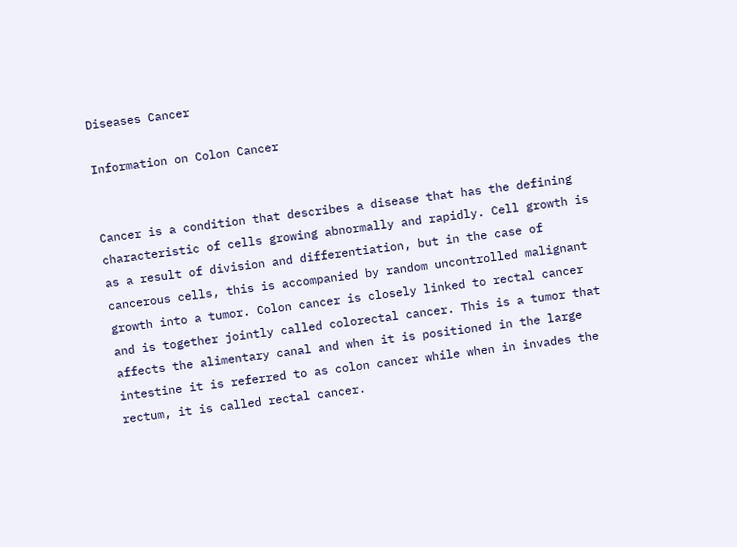Diseases Cancer

Information on Colon Cancer


Cancer is a condition that describes a disease that has the defining characteristic of cells growing abnormally and rapidly. Cell growth is as a result of division and differentiation, but in the case of cancerous cells, this is accompanied by random uncontrolled malignant growth into a tumor. Colon cancer is closely linked to rectal cancer and is together jointly called colorectal cancer. This is a tumor that affects the alimentary canal and when it is positioned in the large intestine it is referred to as colon cancer while when in invades the rectum, it is called rectal cancer.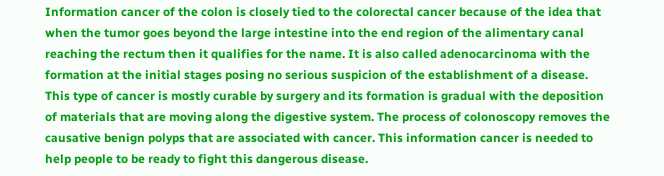Information cancer of the colon is closely tied to the colorectal cancer because of the idea that when the tumor goes beyond the large intestine into the end region of the alimentary canal reaching the rectum then it qualifies for the name. It is also called adenocarcinoma with the formation at the initial stages posing no serious suspicion of the establishment of a disease. This type of cancer is mostly curable by surgery and its formation is gradual with the deposition of materials that are moving along the digestive system. The process of colonoscopy removes the causative benign polyps that are associated with cancer. This information cancer is needed to help people to be ready to fight this dangerous disease.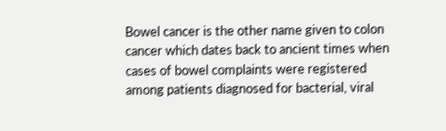Bowel cancer is the other name given to colon cancer which dates back to ancient times when cases of bowel complaints were registered among patients diagnosed for bacterial, viral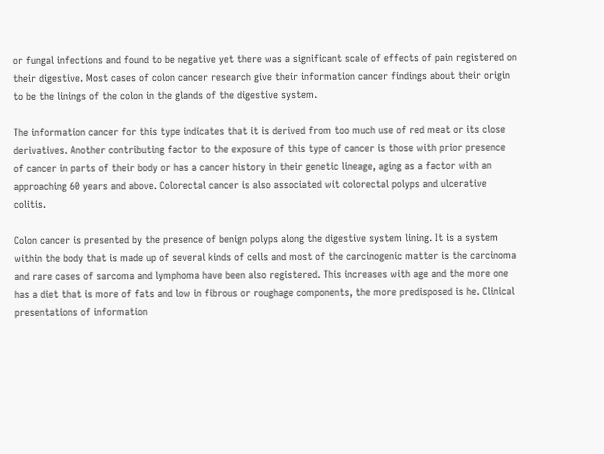or fungal infections and found to be negative yet there was a significant scale of effects of pain registered on their digestive. Most cases of colon cancer research give their information cancer findings about their origin to be the linings of the colon in the glands of the digestive system.

The information cancer for this type indicates that it is derived from too much use of red meat or its close derivatives. Another contributing factor to the exposure of this type of cancer is those with prior presence of cancer in parts of their body or has a cancer history in their genetic lineage, aging as a factor with an approaching 60 years and above. Colorectal cancer is also associated wit colorectal polyps and ulcerative colitis.

Colon cancer is presented by the presence of benign polyps along the digestive system lining. It is a system within the body that is made up of several kinds of cells and most of the carcinogenic matter is the carcinoma and rare cases of sarcoma and lymphoma have been also registered. This increases with age and the more one has a diet that is more of fats and low in fibrous or roughage components, the more predisposed is he. Clinical presentations of information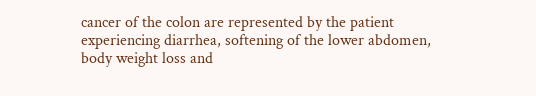cancer of the colon are represented by the patient experiencing diarrhea, softening of the lower abdomen, body weight loss and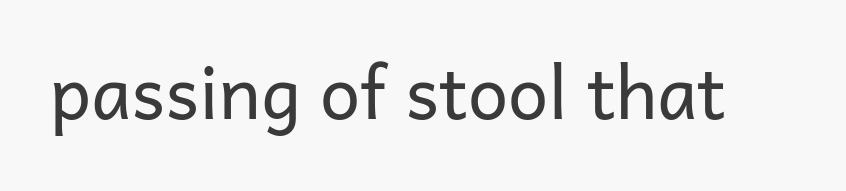passing of stool that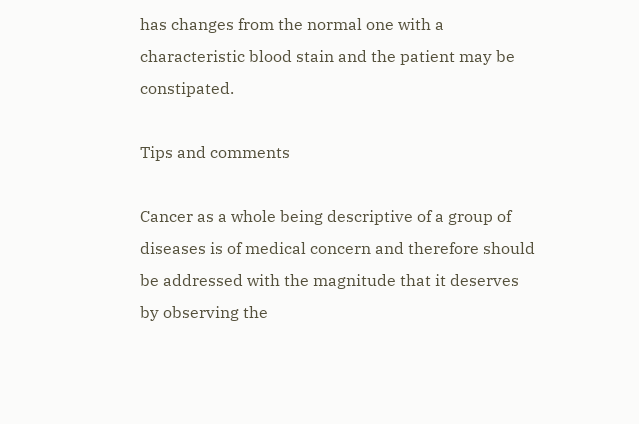has changes from the normal one with a characteristic blood stain and the patient may be constipated.

Tips and comments

Cancer as a whole being descriptive of a group of diseases is of medical concern and therefore should be addressed with the magnitude that it deserves by observing the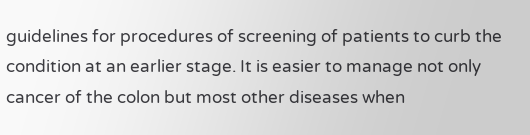guidelines for procedures of screening of patients to curb the condition at an earlier stage. It is easier to manage not only cancer of the colon but most other diseases when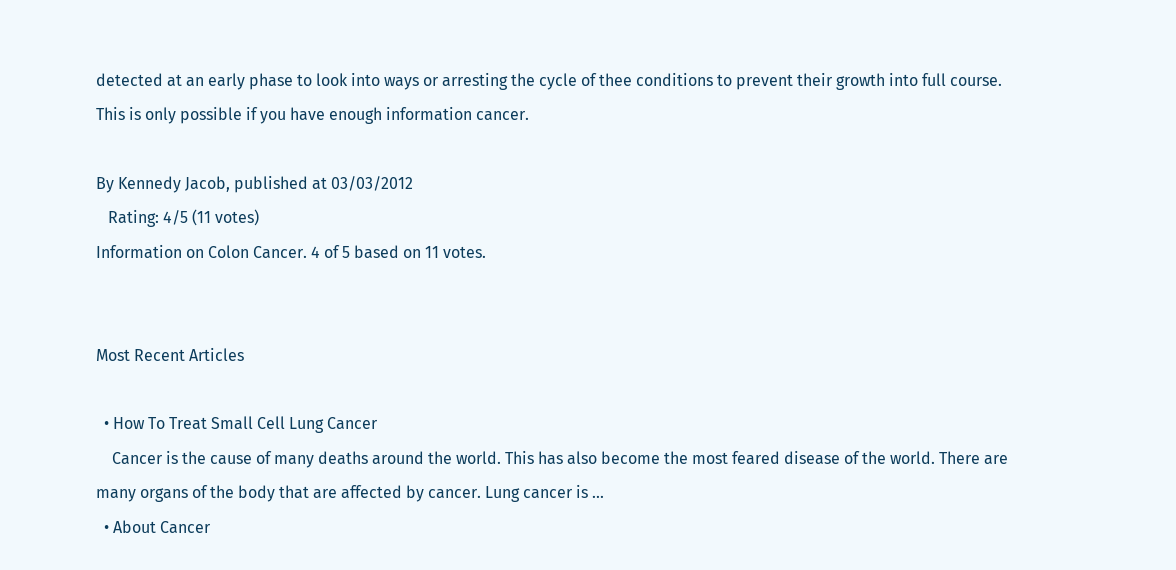detected at an early phase to look into ways or arresting the cycle of thee conditions to prevent their growth into full course. This is only possible if you have enough information cancer.

By Kennedy Jacob, published at 03/03/2012
   Rating: 4/5 (11 votes)
Information on Colon Cancer. 4 of 5 based on 11 votes.


Most Recent Articles

  • How To Treat Small Cell Lung Cancer
    Cancer is the cause of many deaths around the world. This has also become the most feared disease of the world. There are many organs of the body that are affected by cancer. Lung cancer is ...
  • About Cancer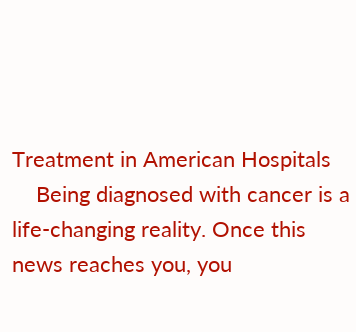Treatment in American Hospitals
    Being diagnosed with cancer is a life-changing reality. Once this news reaches you, you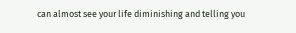can almost see your life diminishing and telling you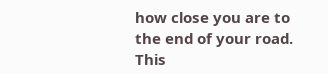how close you are to the end of your road. This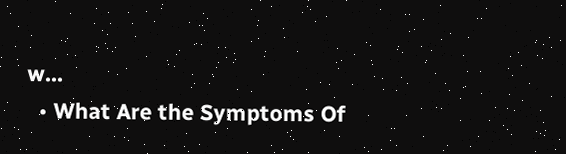w...
  • What Are the Symptoms Of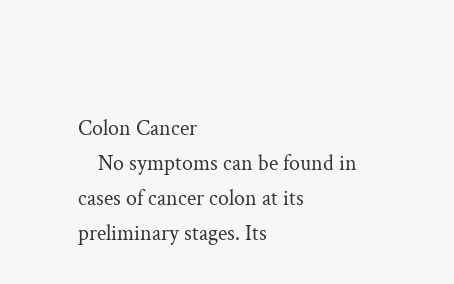Colon Cancer
    No symptoms can be found in cases of cancer colon at its preliminary stages. Its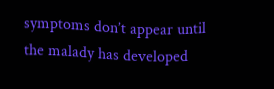symptoms don’t appear until the malady has developed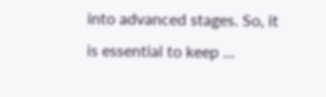into advanced stages. So, it is essential to keep ...